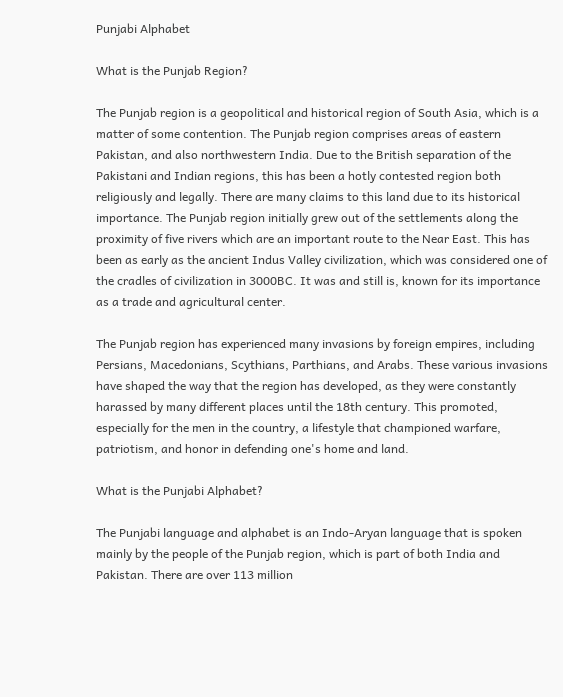Punjabi Alphabet

What is the Punjab Region?

The Punjab region is a geopolitical and historical region of South Asia, which is a matter of some contention. The Punjab region comprises areas of eastern Pakistan, and also northwestern India. Due to the British separation of the Pakistani and Indian regions, this has been a hotly contested region both religiously and legally. There are many claims to this land due to its historical importance. The Punjab region initially grew out of the settlements along the proximity of five rivers which are an important route to the Near East. This has been as early as the ancient Indus Valley civilization, which was considered one of the cradles of civilization in 3000BC. It was and still is, known for its importance as a trade and agricultural center.

The Punjab region has experienced many invasions by foreign empires, including Persians, Macedonians, Scythians, Parthians, and Arabs. These various invasions have shaped the way that the region has developed, as they were constantly harassed by many different places until the 18th century. This promoted, especially for the men in the country, a lifestyle that championed warfare, patriotism, and honor in defending one's home and land.

What is the Punjabi Alphabet?

The Punjabi language and alphabet is an Indo-Aryan language that is spoken mainly by the people of the Punjab region, which is part of both India and Pakistan. There are over 113 million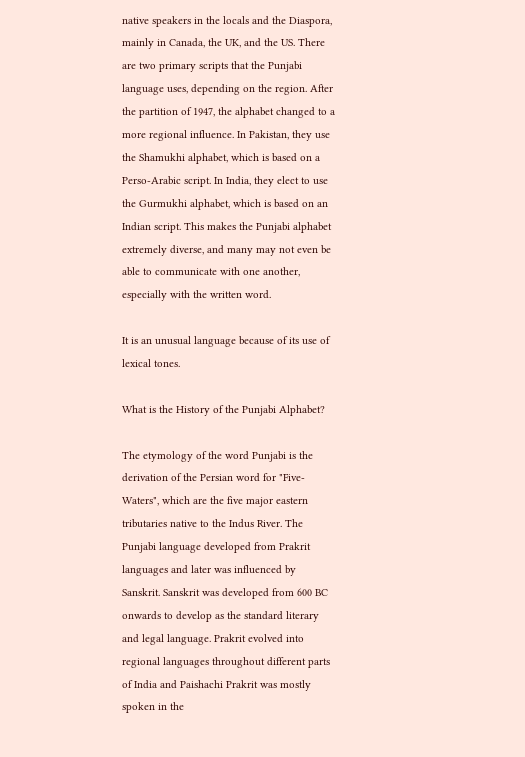native speakers in the locals and the Diaspora, mainly in Canada, the UK, and the US. There are two primary scripts that the Punjabi language uses, depending on the region. After the partition of 1947, the alphabet changed to a more regional influence. In Pakistan, they use the Shamukhi alphabet, which is based on a Perso-Arabic script. In India, they elect to use the Gurmukhi alphabet, which is based on an Indian script. This makes the Punjabi alphabet extremely diverse, and many may not even be able to communicate with one another, especially with the written word.

It is an unusual language because of its use of lexical tones.

What is the History of the Punjabi Alphabet?

The etymology of the word Punjabi is the derivation of the Persian word for "Five-Waters", which are the five major eastern tributaries native to the Indus River. The Punjabi language developed from Prakrit languages and later was influenced by Sanskrit. Sanskrit was developed from 600 BC onwards to develop as the standard literary and legal language. Prakrit evolved into regional languages throughout different parts of India and Paishachi Prakrit was mostly spoken in the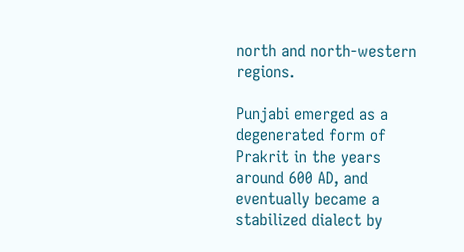north and north-western regions.

Punjabi emerged as a degenerated form of Prakrit in the years around 600 AD, and eventually became a stabilized dialect by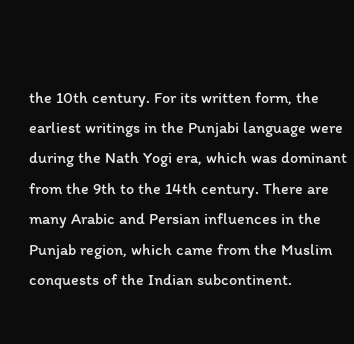the 10th century. For its written form, the earliest writings in the Punjabi language were during the Nath Yogi era, which was dominant from the 9th to the 14th century. There are many Arabic and Persian influences in the Punjab region, which came from the Muslim conquests of the Indian subcontinent.